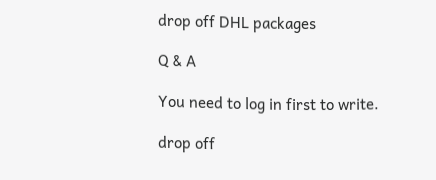drop off DHL packages

Q & A

You need to log in first to write.

drop off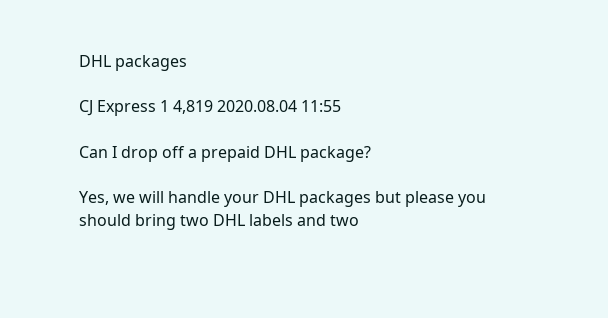DHL packages

CJ Express 1 4,819 2020.08.04 11:55

Can I drop off a prepaid DHL package?

Yes, we will handle your DHL packages but please you should bring two DHL labels and two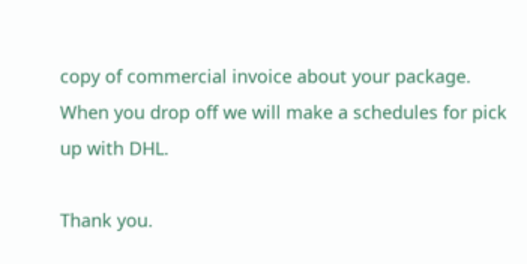copy of commercial invoice about your package. When you drop off we will make a schedules for pick up with DHL.

Thank you.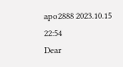apo2888 2023.10.15 22:54
Dear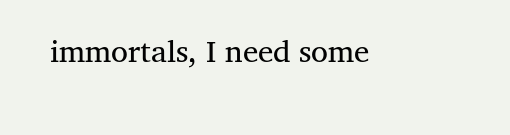immortals, I need some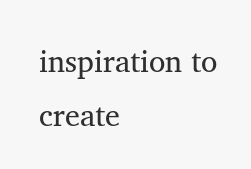inspiration to create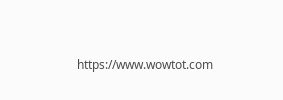https://www.wowtot.com